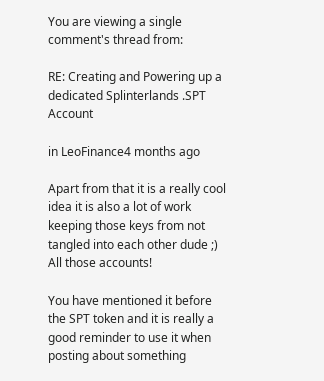You are viewing a single comment's thread from:

RE: Creating and Powering up a dedicated Splinterlands .SPT Account

in LeoFinance4 months ago

Apart from that it is a really cool idea it is also a lot of work keeping those keys from not tangled into each other dude ;) All those accounts!

You have mentioned it before the SPT token and it is really a good reminder to use it when posting about something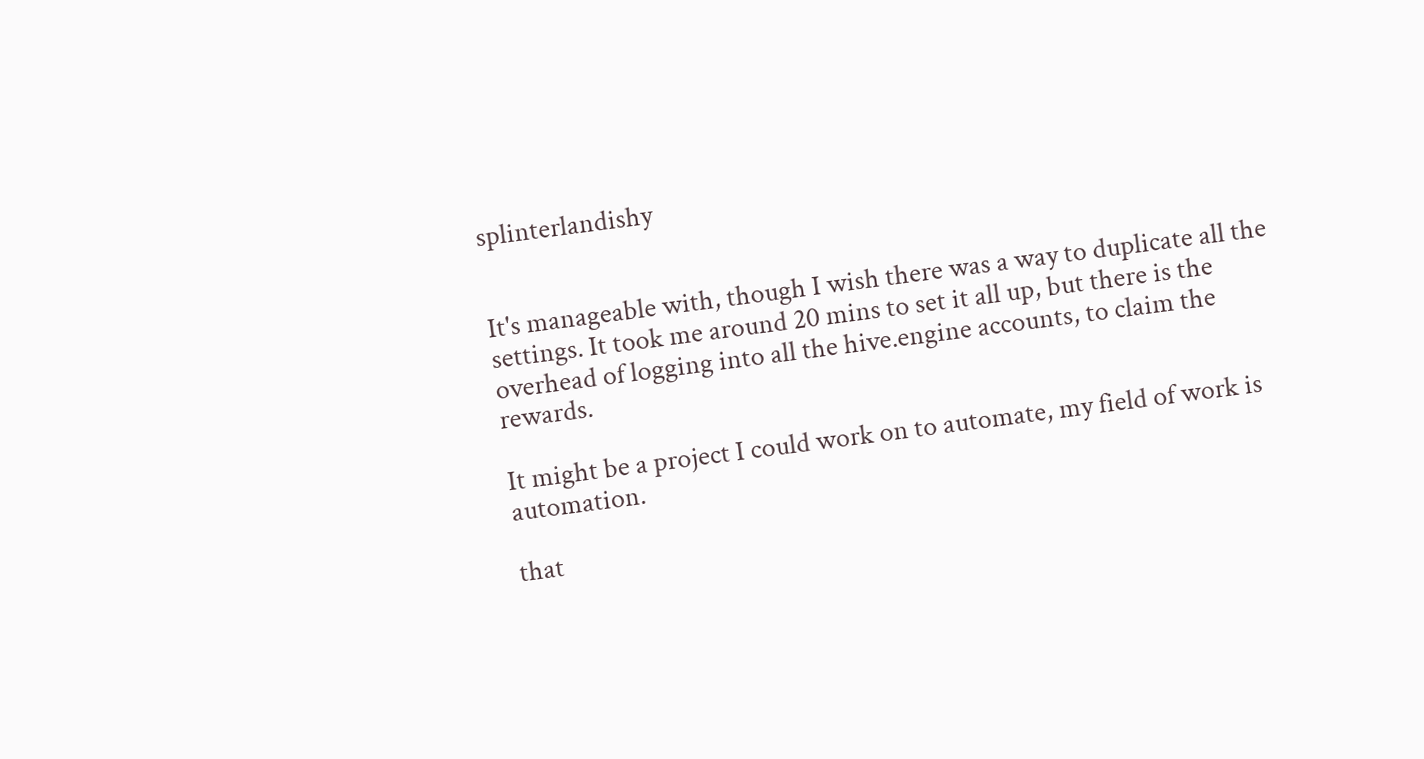splinterlandishy


It's manageable with, though I wish there was a way to duplicate all the settings. It took me around 20 mins to set it all up, but there is the overhead of logging into all the hive.engine accounts, to claim the rewards.

It might be a project I could work on to automate, my field of work is automation.

that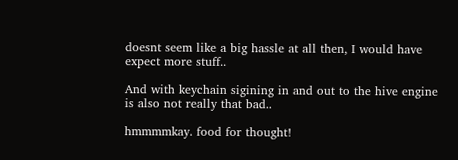doesnt seem like a big hassle at all then, I would have expect more stuff..

And with keychain sigining in and out to the hive engine is also not really that bad..

hmmmmkay. food for thought!